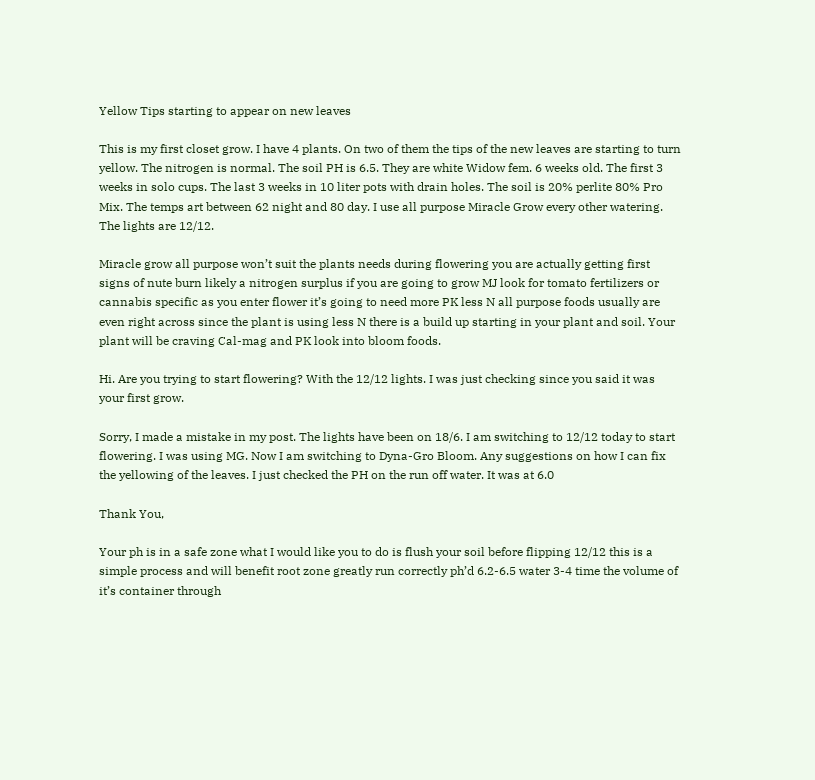Yellow Tips starting to appear on new leaves

This is my first closet grow. I have 4 plants. On two of them the tips of the new leaves are starting to turn yellow. The nitrogen is normal. The soil PH is 6.5. They are white Widow fem. 6 weeks old. The first 3 weeks in solo cups. The last 3 weeks in 10 liter pots with drain holes. The soil is 20% perlite 80% Pro Mix. The temps art between 62 night and 80 day. I use all purpose Miracle Grow every other watering. The lights are 12/12.

Miracle grow all purpose won’t suit the plants needs during flowering you are actually getting first signs of nute burn likely a nitrogen surplus if you are going to grow MJ look for tomato fertilizers or cannabis specific as you enter flower it’s going to need more PK less N all purpose foods usually are even right across since the plant is using less N there is a build up starting in your plant and soil. Your plant will be craving Cal-mag and PK look into bloom foods.

Hi. Are you trying to start flowering? With the 12/12 lights. I was just checking since you said it was your first grow.

Sorry, I made a mistake in my post. The lights have been on 18/6. I am switching to 12/12 today to start flowering. I was using MG. Now I am switching to Dyna-Gro Bloom. Any suggestions on how I can fix the yellowing of the leaves. I just checked the PH on the run off water. It was at 6.0

Thank You,

Your ph is in a safe zone what I would like you to do is flush your soil before flipping 12/12 this is a simple process and will benefit root zone greatly run correctly ph’d 6.2-6.5 water 3-4 time the volume of it’s container through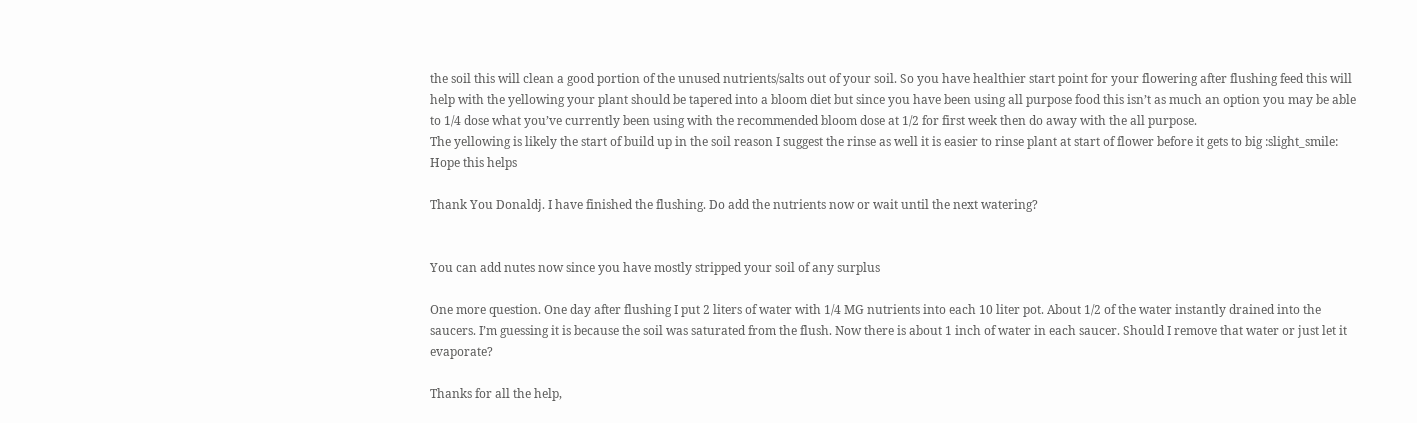the soil this will clean a good portion of the unused nutrients/salts out of your soil. So you have healthier start point for your flowering after flushing feed this will help with the yellowing your plant should be tapered into a bloom diet but since you have been using all purpose food this isn’t as much an option you may be able to 1/4 dose what you’ve currently been using with the recommended bloom dose at 1/2 for first week then do away with the all purpose.
The yellowing is likely the start of build up in the soil reason I suggest the rinse as well it is easier to rinse plant at start of flower before it gets to big :slight_smile:
Hope this helps

Thank You Donaldj. I have finished the flushing. Do add the nutrients now or wait until the next watering?


You can add nutes now since you have mostly stripped your soil of any surplus

One more question. One day after flushing I put 2 liters of water with 1/4 MG nutrients into each 10 liter pot. About 1/2 of the water instantly drained into the saucers. I’m guessing it is because the soil was saturated from the flush. Now there is about 1 inch of water in each saucer. Should I remove that water or just let it evaporate?

Thanks for all the help,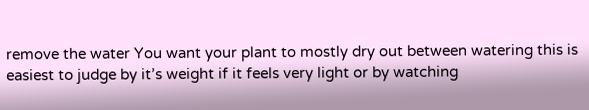remove the water You want your plant to mostly dry out between watering this is easiest to judge by it’s weight if it feels very light or by watching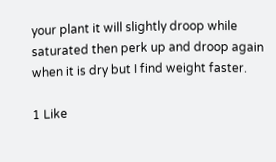your plant it will slightly droop while saturated then perk up and droop again when it is dry but I find weight faster.

1 Like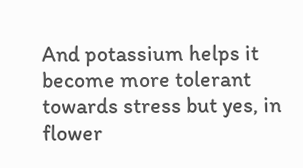And potassium helps it become more tolerant towards stress but yes, in flower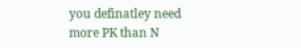you definatley need more PK than N